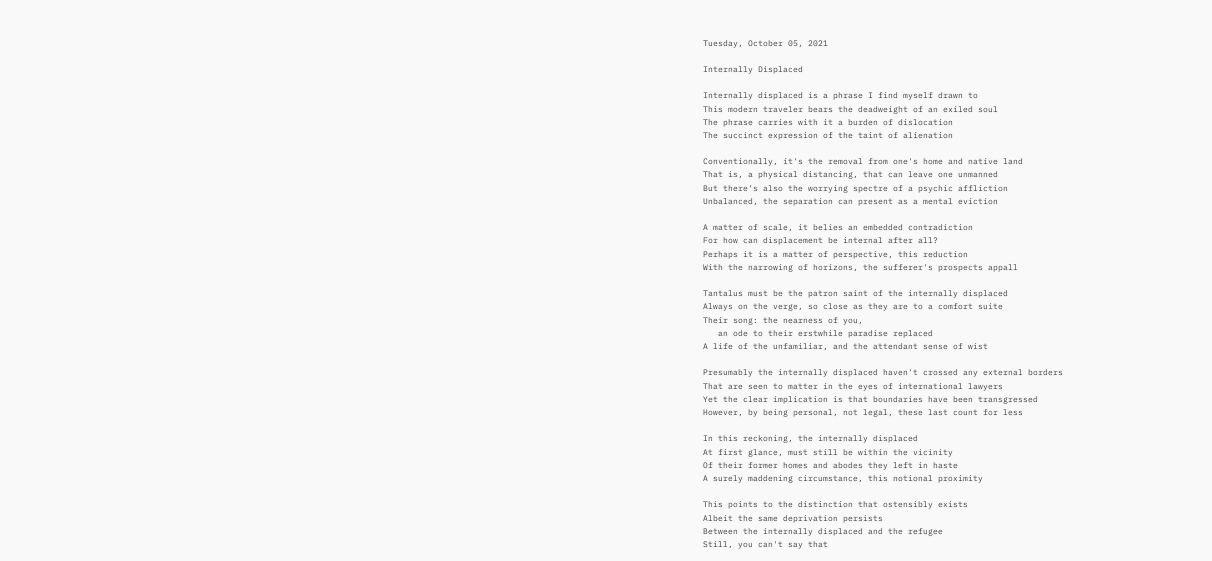Tuesday, October 05, 2021

Internally Displaced

Internally displaced is a phrase I find myself drawn to
This modern traveler bears the deadweight of an exiled soul
The phrase carries with it a burden of dislocation
The succinct expression of the taint of alienation

Conventionally, it's the removal from one's home and native land
That is, a physical distancing, that can leave one unmanned
But there's also the worrying spectre of a psychic affliction
Unbalanced, the separation can present as a mental eviction

A matter of scale, it belies an embedded contradiction
For how can displacement be internal after all?
Perhaps it is a matter of perspective, this reduction
With the narrowing of horizons, the sufferer's prospects appall

Tantalus must be the patron saint of the internally displaced
Always on the verge, so close as they are to a comfort suite
Their song: the nearness of you,
   an ode to their erstwhile paradise replaced
A life of the unfamiliar, and the attendant sense of wist

Presumably the internally displaced haven't crossed any external borders
That are seen to matter in the eyes of international lawyers
Yet the clear implication is that boundaries have been transgressed
However, by being personal, not legal, these last count for less

In this reckoning, the internally displaced
At first glance, must still be within the vicinity
Of their former homes and abodes they left in haste
A surely maddening circumstance, this notional proximity

This points to the distinction that ostensibly exists
Albeit the same deprivation persists
Between the internally displaced and the refugee
Still, you can't say that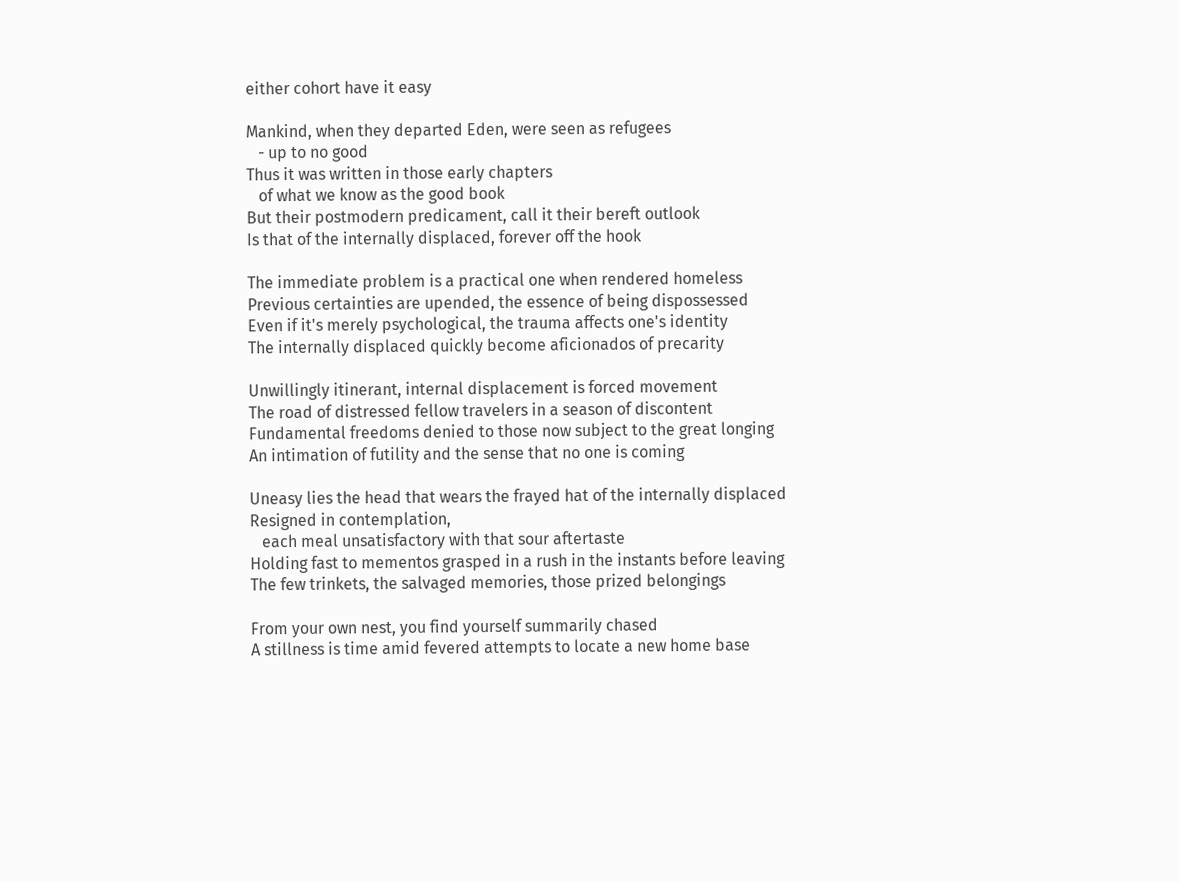either cohort have it easy

Mankind, when they departed Eden, were seen as refugees
   - up to no good
Thus it was written in those early chapters
   of what we know as the good book
But their postmodern predicament, call it their bereft outlook
Is that of the internally displaced, forever off the hook

The immediate problem is a practical one when rendered homeless
Previous certainties are upended, the essence of being dispossessed
Even if it's merely psychological, the trauma affects one's identity
The internally displaced quickly become aficionados of precarity

Unwillingly itinerant, internal displacement is forced movement
The road of distressed fellow travelers in a season of discontent
Fundamental freedoms denied to those now subject to the great longing
An intimation of futility and the sense that no one is coming

Uneasy lies the head that wears the frayed hat of the internally displaced
Resigned in contemplation,
   each meal unsatisfactory with that sour aftertaste
Holding fast to mementos grasped in a rush in the instants before leaving
The few trinkets, the salvaged memories, those prized belongings

From your own nest, you find yourself summarily chased
A stillness is time amid fevered attempts to locate a new home base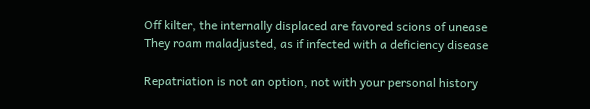Off kilter, the internally displaced are favored scions of unease
They roam maladjusted, as if infected with a deficiency disease

Repatriation is not an option, not with your personal history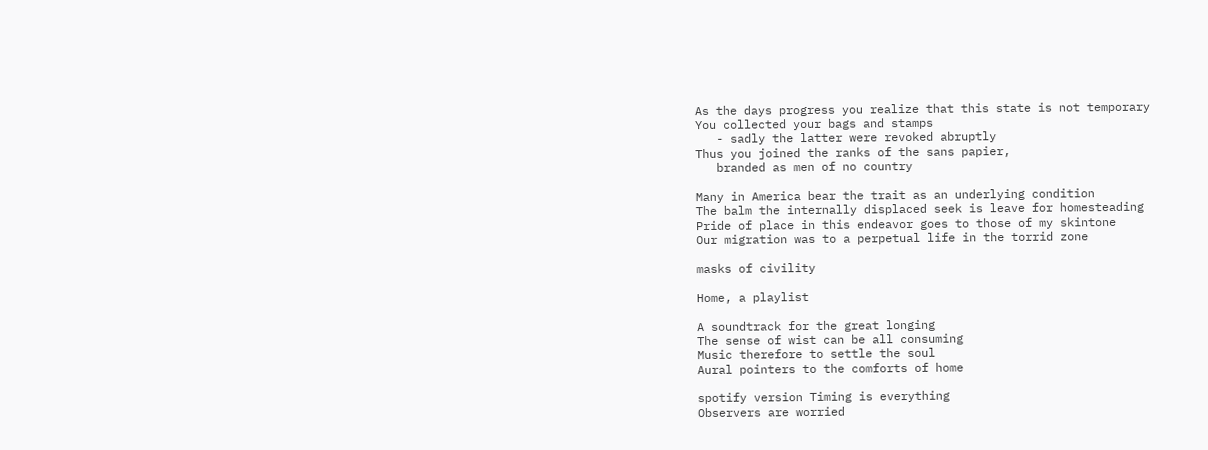As the days progress you realize that this state is not temporary
You collected your bags and stamps
   - sadly the latter were revoked abruptly
Thus you joined the ranks of the sans papier,
   branded as men of no country

Many in America bear the trait as an underlying condition
The balm the internally displaced seek is leave for homesteading
Pride of place in this endeavor goes to those of my skintone
Our migration was to a perpetual life in the torrid zone

masks of civility

Home, a playlist

A soundtrack for the great longing
The sense of wist can be all consuming
Music therefore to settle the soul
Aural pointers to the comforts of home

spotify version Timing is everything
Observers are worried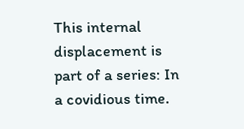This internal displacement is part of a series: In a covidious time.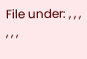File under: , , , , , ,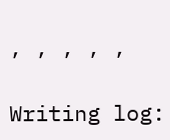, , , , ,

Writing log: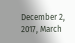December 2, 2017, March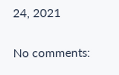24, 2021

No comments: